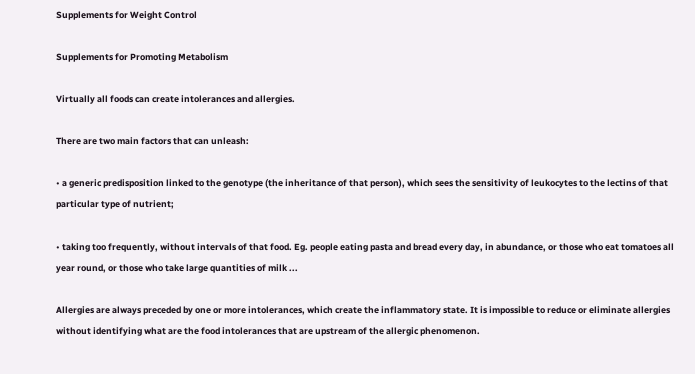Supplements for Weight Control

Supplements for Promoting Metabolism

Virtually all foods can create intolerances and allergies.

There are two main factors that can unleash:

• a generic predisposition linked to the genotype (the inheritance of that person), which sees the sensitivity of leukocytes to the lectins of that particular type of nutrient;

• taking too frequently, without intervals of that food. Eg. people eating pasta and bread every day, in abundance, or those who eat tomatoes all year round, or those who take large quantities of milk ...

Allergies are always preceded by one or more intolerances, which create the inflammatory state. It is impossible to reduce or eliminate allergies without identifying what are the food intolerances that are upstream of the allergic phenomenon.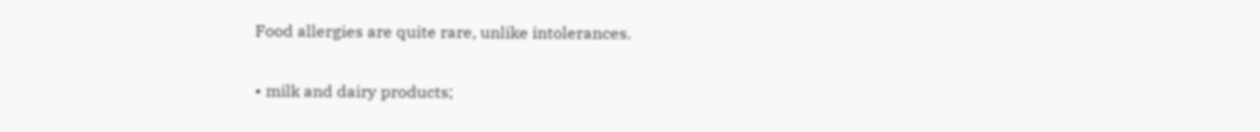Food allergies are quite rare, unlike intolerances.

• milk and dairy products;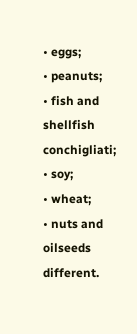• eggs;
• peanuts;
• fish and shellfish conchigliati;
• soy;
• wheat;
• nuts and oilseeds different.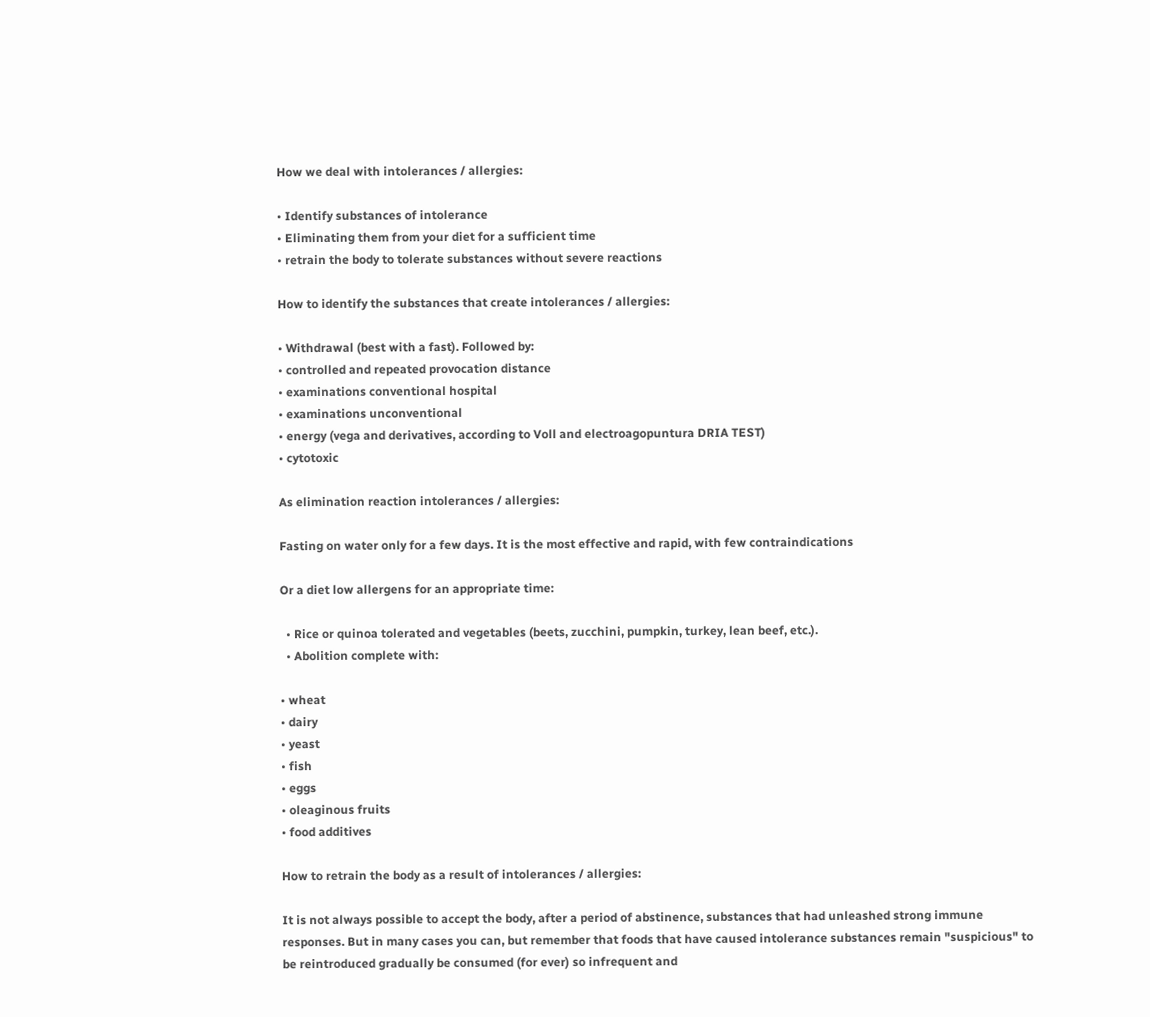How we deal with intolerances / allergies:

• Identify substances of intolerance
• Eliminating them from your diet for a sufficient time
• retrain the body to tolerate substances without severe reactions

How to identify the substances that create intolerances / allergies:

• Withdrawal (best with a fast). Followed by:
• controlled and repeated provocation distance
• examinations conventional hospital
• examinations unconventional
• energy (vega and derivatives, according to Voll and electroagopuntura DRIA TEST)
• cytotoxic

As elimination reaction intolerances / allergies:

Fasting on water only for a few days. It is the most effective and rapid, with few contraindications

Or a diet low allergens for an appropriate time:

  • Rice or quinoa tolerated and vegetables (beets, zucchini, pumpkin, turkey, lean beef, etc.).
  • Abolition complete with:

• wheat
• dairy
• yeast
• fish
• eggs
• oleaginous fruits
• food additives

How to retrain the body as a result of intolerances / allergies:

It is not always possible to accept the body, after a period of abstinence, substances that had unleashed strong immune responses. But in many cases you can, but remember that foods that have caused intolerance substances remain "suspicious" to be reintroduced gradually be consumed (for ever) so infrequent and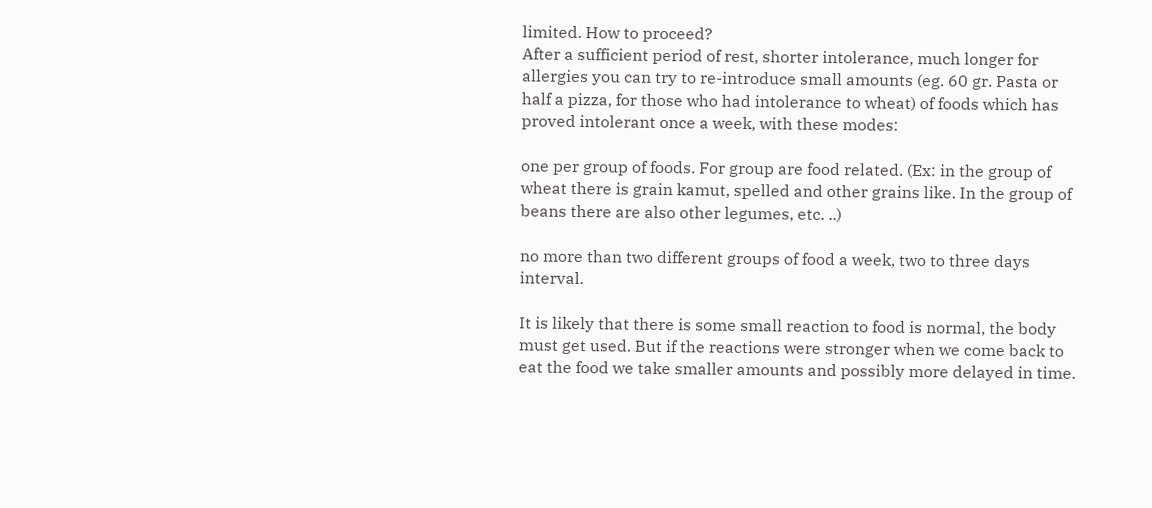limited. How to proceed?
After a sufficient period of rest, shorter intolerance, much longer for allergies you can try to re-introduce small amounts (eg. 60 gr. Pasta or half a pizza, for those who had intolerance to wheat) of foods which has proved intolerant once a week, with these modes:

one per group of foods. For group are food related. (Ex: in the group of wheat there is grain kamut, spelled and other grains like. In the group of beans there are also other legumes, etc. ..)

no more than two different groups of food a week, two to three days interval.

It is likely that there is some small reaction to food is normal, the body must get used. But if the reactions were stronger when we come back to eat the food we take smaller amounts and possibly more delayed in time.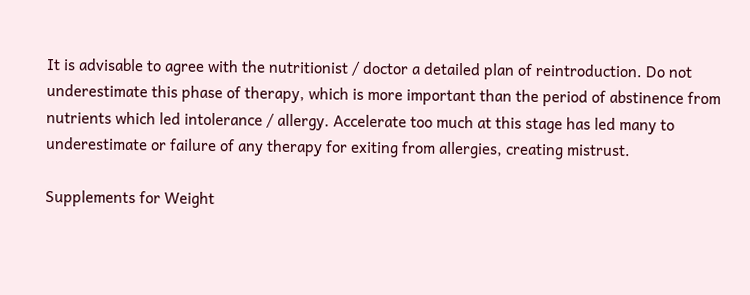It is advisable to agree with the nutritionist / doctor a detailed plan of reintroduction. Do not underestimate this phase of therapy, which is more important than the period of abstinence from nutrients which led intolerance / allergy. Accelerate too much at this stage has led many to underestimate or failure of any therapy for exiting from allergies, creating mistrust.

Supplements for Weight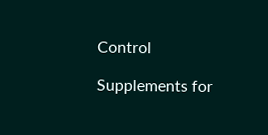Control

Supplements for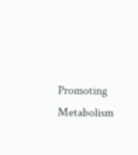Promoting Metabolism